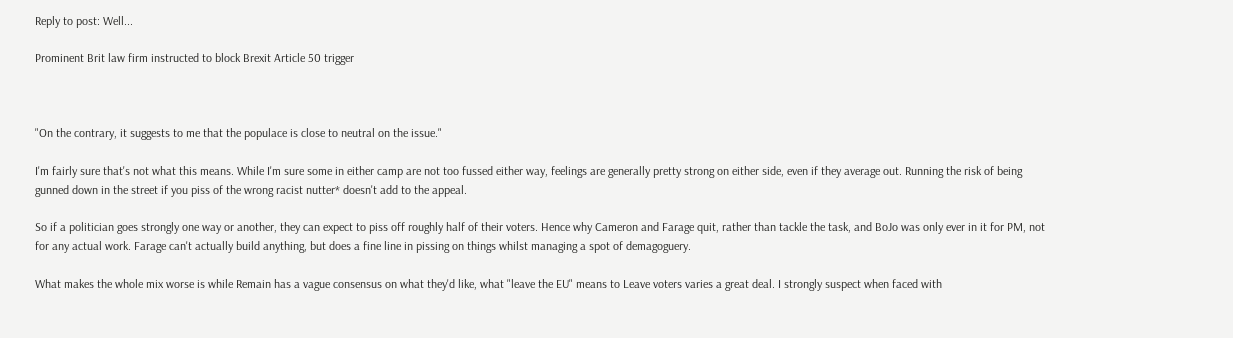Reply to post: Well...

Prominent Brit law firm instructed to block Brexit Article 50 trigger



"On the contrary, it suggests to me that the populace is close to neutral on the issue."

I'm fairly sure that's not what this means. While I'm sure some in either camp are not too fussed either way, feelings are generally pretty strong on either side, even if they average out. Running the risk of being gunned down in the street if you piss of the wrong racist nutter* doesn't add to the appeal.

So if a politician goes strongly one way or another, they can expect to piss off roughly half of their voters. Hence why Cameron and Farage quit, rather than tackle the task, and BoJo was only ever in it for PM, not for any actual work. Farage can't actually build anything, but does a fine line in pissing on things whilst managing a spot of demagoguery.

What makes the whole mix worse is while Remain has a vague consensus on what they'd like, what "leave the EU" means to Leave voters varies a great deal. I strongly suspect when faced with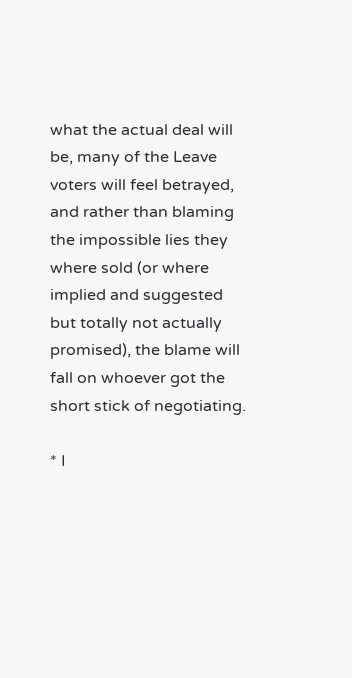what the actual deal will be, many of the Leave voters will feel betrayed, and rather than blaming the impossible lies they where sold (or where implied and suggested but totally not actually promised), the blame will fall on whoever got the short stick of negotiating.

* I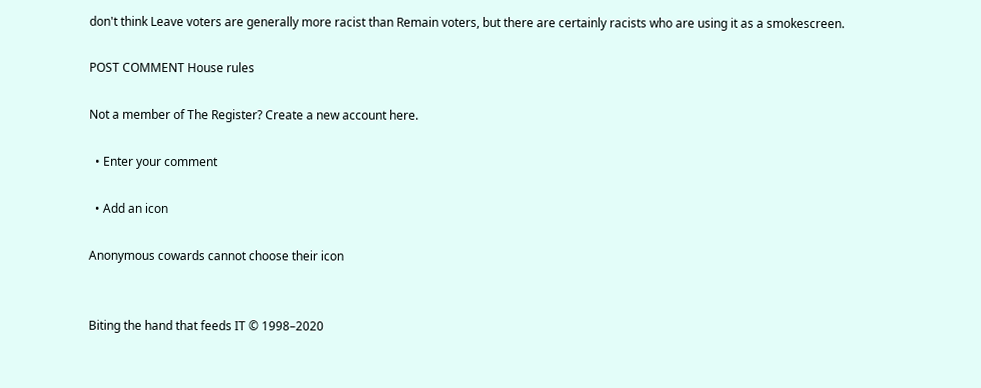don't think Leave voters are generally more racist than Remain voters, but there are certainly racists who are using it as a smokescreen.

POST COMMENT House rules

Not a member of The Register? Create a new account here.

  • Enter your comment

  • Add an icon

Anonymous cowards cannot choose their icon


Biting the hand that feeds IT © 1998–2020